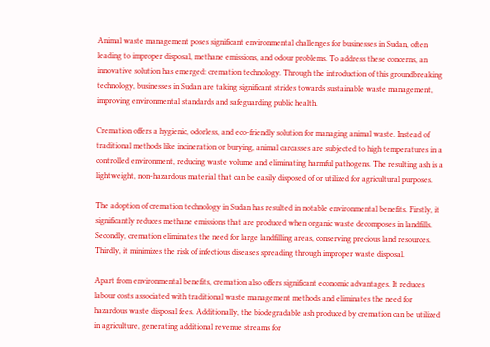Animal waste management poses significant environmental challenges for businesses in Sudan, often leading to improper disposal, methane emissions, and odour problems. To address these concerns, an innovative solution has emerged: cremation technology. Through the introduction of this groundbreaking technology, businesses in Sudan are taking significant strides towards sustainable waste management, improving environmental standards and safeguarding public health.

Cremation offers a hygienic, odorless, and eco-friendly solution for managing animal waste. Instead of traditional methods like incineration or burying, animal carcasses are subjected to high temperatures in a controlled environment, reducing waste volume and eliminating harmful pathogens. The resulting ash is a lightweight, non-hazardous material that can be easily disposed of or utilized for agricultural purposes.

The adoption of cremation technology in Sudan has resulted in notable environmental benefits. Firstly, it significantly reduces methane emissions that are produced when organic waste decomposes in landfills. Secondly, cremation eliminates the need for large landfilling areas, conserving precious land resources. Thirdly, it minimizes the risk of infectious diseases spreading through improper waste disposal.

Apart from environmental benefits, cremation also offers significant economic advantages. It reduces labour costs associated with traditional waste management methods and eliminates the need for hazardous waste disposal fees. Additionally, the biodegradable ash produced by cremation can be utilized in agriculture, generating additional revenue streams for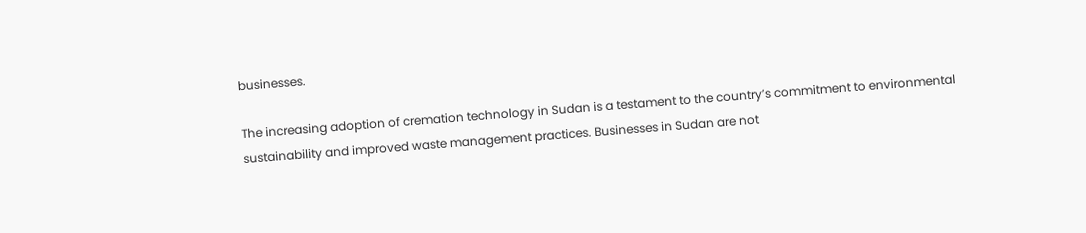businesses.

The increasing adoption of cremation technology in Sudan is a testament to the country’s commitment to environmental sustainability and improved waste management practices. Businesses in Sudan are not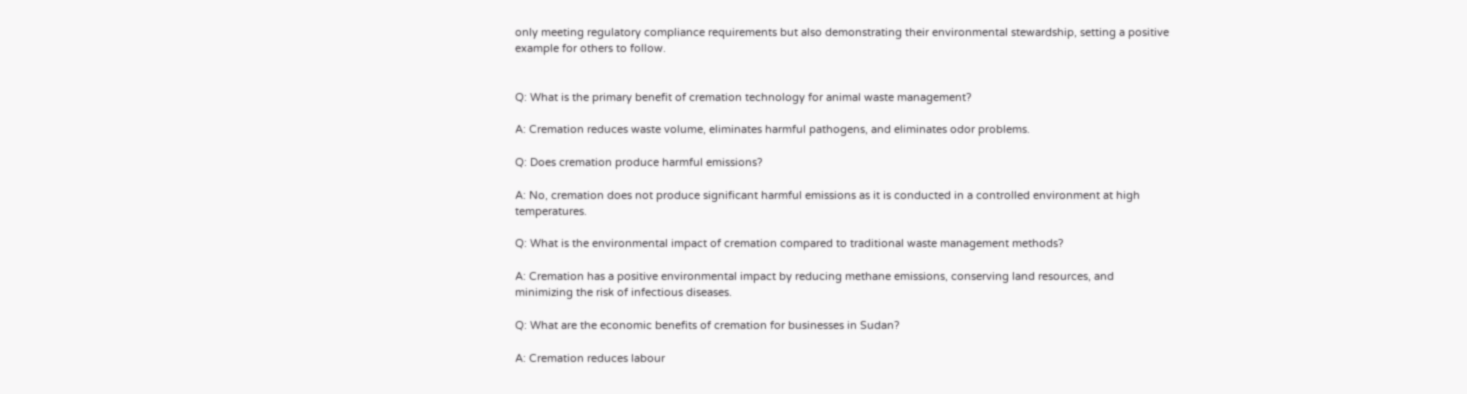only meeting regulatory compliance requirements but also demonstrating their environmental stewardship, setting a positive example for others to follow.


Q: What is the primary benefit of cremation technology for animal waste management?

A: Cremation reduces waste volume, eliminates harmful pathogens, and eliminates odor problems.

Q: Does cremation produce harmful emissions?

A: No, cremation does not produce significant harmful emissions as it is conducted in a controlled environment at high temperatures.

Q: What is the environmental impact of cremation compared to traditional waste management methods?

A: Cremation has a positive environmental impact by reducing methane emissions, conserving land resources, and minimizing the risk of infectious diseases.

Q: What are the economic benefits of cremation for businesses in Sudan?

A: Cremation reduces labour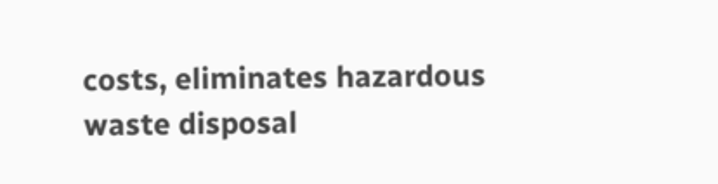costs, eliminates hazardous waste disposal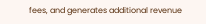fees, and generates additional revenue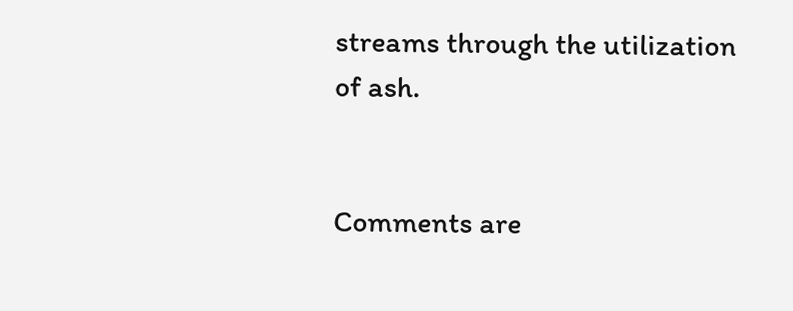streams through the utilization of ash.


Comments are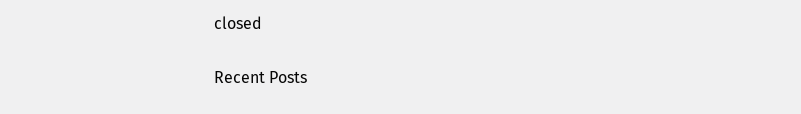closed

Recent Posts